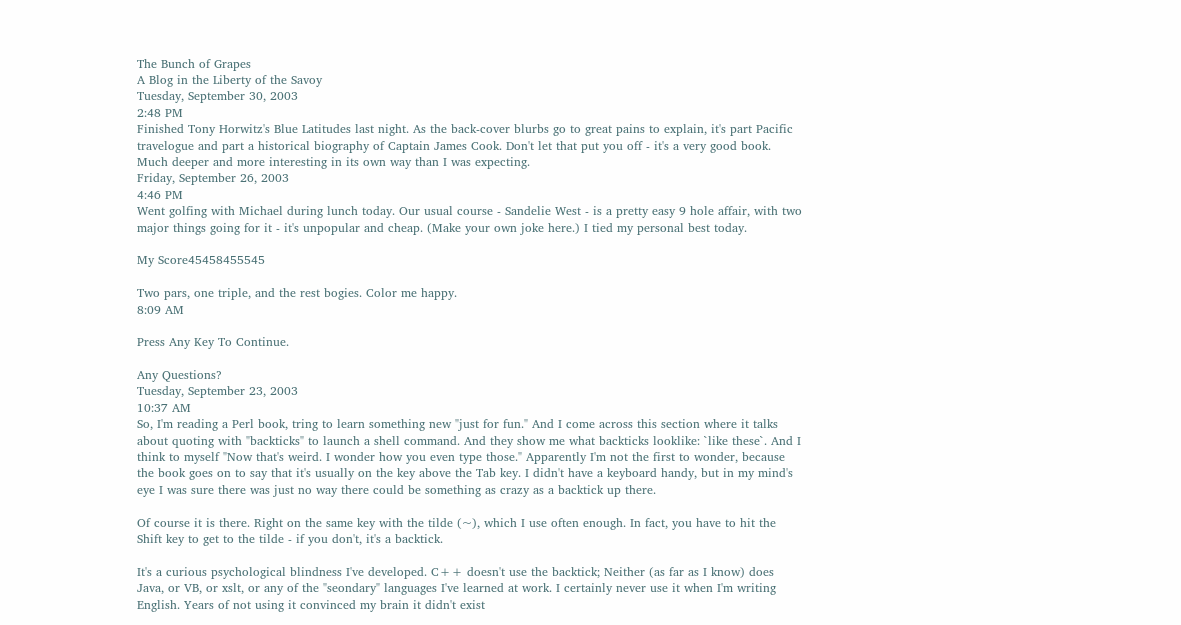The Bunch of Grapes
A Blog in the Liberty of the Savoy
Tuesday, September 30, 2003
2:48 PM
Finished Tony Horwitz's Blue Latitudes last night. As the back-cover blurbs go to great pains to explain, it's part Pacific travelogue and part a historical biography of Captain James Cook. Don't let that put you off - it's a very good book. Much deeper and more interesting in its own way than I was expecting.
Friday, September 26, 2003
4:46 PM
Went golfing with Michael during lunch today. Our usual course - Sandelie West - is a pretty easy 9 hole affair, with two major things going for it - it's unpopular and cheap. (Make your own joke here.) I tied my personal best today.

My Score45458455545

Two pars, one triple, and the rest bogies. Color me happy.
8:09 AM

Press Any Key To Continue.

Any Questions?
Tuesday, September 23, 2003
10:37 AM
So, I'm reading a Perl book, tring to learn something new "just for fun." And I come across this section where it talks about quoting with "backticks" to launch a shell command. And they show me what backticks looklike: `like these`. And I think to myself "Now that's weird. I wonder how you even type those." Apparently I'm not the first to wonder, because the book goes on to say that it's usually on the key above the Tab key. I didn't have a keyboard handy, but in my mind's eye I was sure there was just no way there could be something as crazy as a backtick up there.

Of course it is there. Right on the same key with the tilde (~), which I use often enough. In fact, you have to hit the Shift key to get to the tilde - if you don't, it's a backtick.

It's a curious psychological blindness I've developed. C++ doesn't use the backtick; Neither (as far as I know) does Java, or VB, or xslt, or any of the "seondary" languages I've learned at work. I certainly never use it when I'm writing English. Years of not using it convinced my brain it didn't exist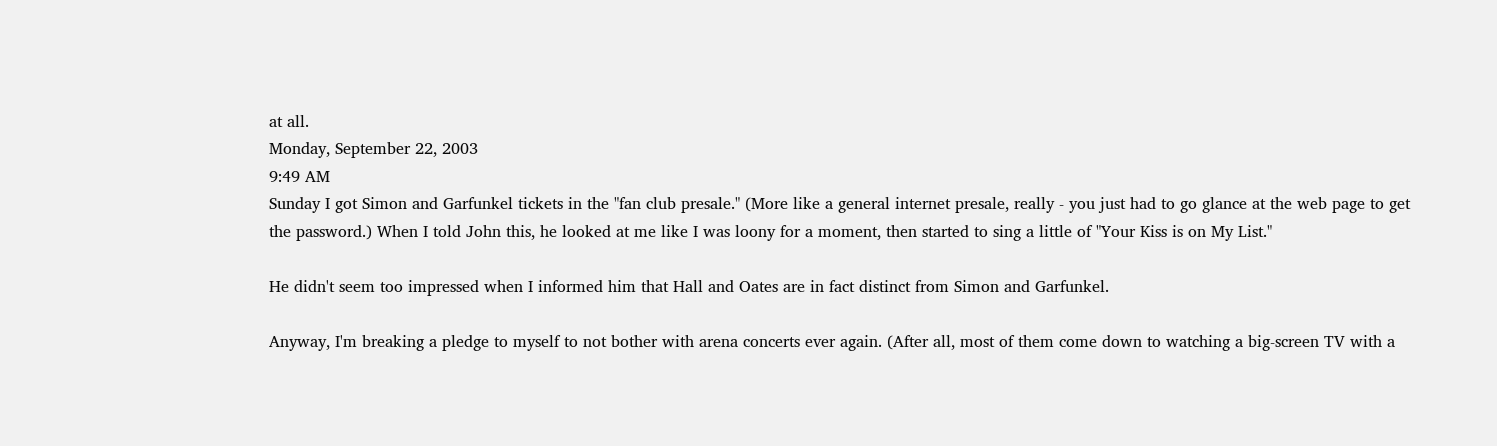at all.
Monday, September 22, 2003
9:49 AM
Sunday I got Simon and Garfunkel tickets in the "fan club presale." (More like a general internet presale, really - you just had to go glance at the web page to get the password.) When I told John this, he looked at me like I was loony for a moment, then started to sing a little of "Your Kiss is on My List."

He didn't seem too impressed when I informed him that Hall and Oates are in fact distinct from Simon and Garfunkel.

Anyway, I'm breaking a pledge to myself to not bother with arena concerts ever again. (After all, most of them come down to watching a big-screen TV with a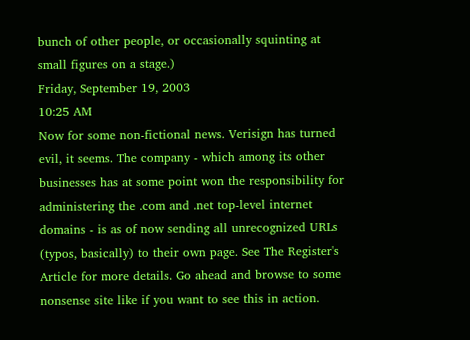bunch of other people, or occasionally squinting at small figures on a stage.)
Friday, September 19, 2003
10:25 AM
Now for some non-fictional news. Verisign has turned evil, it seems. The company - which among its other businesses has at some point won the responsibility for administering the .com and .net top-level internet domains - is as of now sending all unrecognized URLs (typos, basically) to their own page. See The Register's Article for more details. Go ahead and browse to some nonsense site like if you want to see this in action.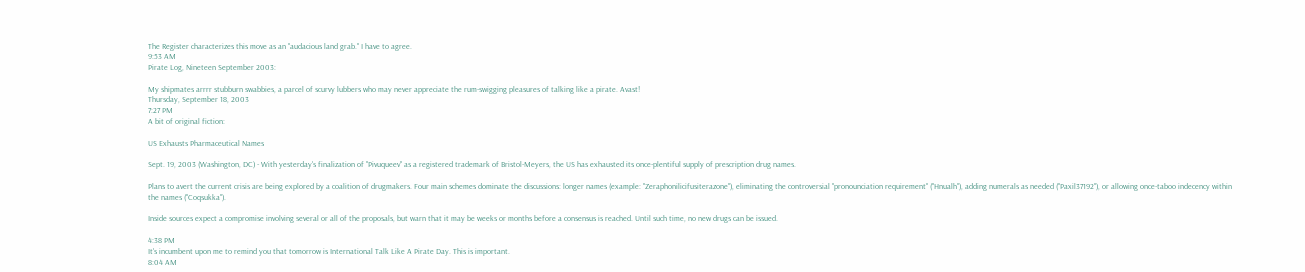The Register characterizes this move as an "audacious land grab." I have to agree.
9:53 AM
Pirate Log, Nineteen September 2003:

My shipmates arrrr stubburn swabbies, a parcel of scurvy lubbers who may never appreciate the rum-swigging pleasures of talking like a pirate. Avast!
Thursday, September 18, 2003
7:27 PM
A bit of original fiction:

US Exhausts Pharmaceutical Names

Sept. 19, 2003 (Washington, DC) - With yesterday's finalization of "Pivuqueev" as a registered trademark of Bristol-Meyers, the US has exhausted its once-plentiful supply of prescription drug names.

Plans to avert the current crisis are being explored by a coalition of drugmakers. Four main schemes dominate the discussions: longer names (example: "Zeraphonilicifusiterazone"), eliminating the controversial "pronounciation requirement" ("Hnualh"), adding numerals as needed ("Paxil37192"), or allowing once-taboo indecency within the names ("Coqsukka").

Inside sources expect a compromise involving several or all of the proposals, but warn that it may be weeks or months before a consensus is reached. Until such time, no new drugs can be issued.

4:38 PM
It's incumbent upon me to remind you that tomorrow is International Talk Like A Pirate Day. This is important.
8:04 AM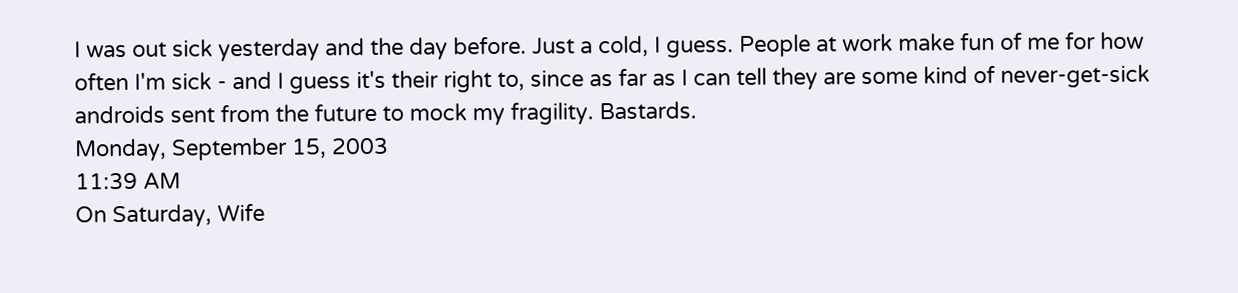I was out sick yesterday and the day before. Just a cold, I guess. People at work make fun of me for how often I'm sick - and I guess it's their right to, since as far as I can tell they are some kind of never-get-sick androids sent from the future to mock my fragility. Bastards.
Monday, September 15, 2003
11:39 AM
On Saturday, Wife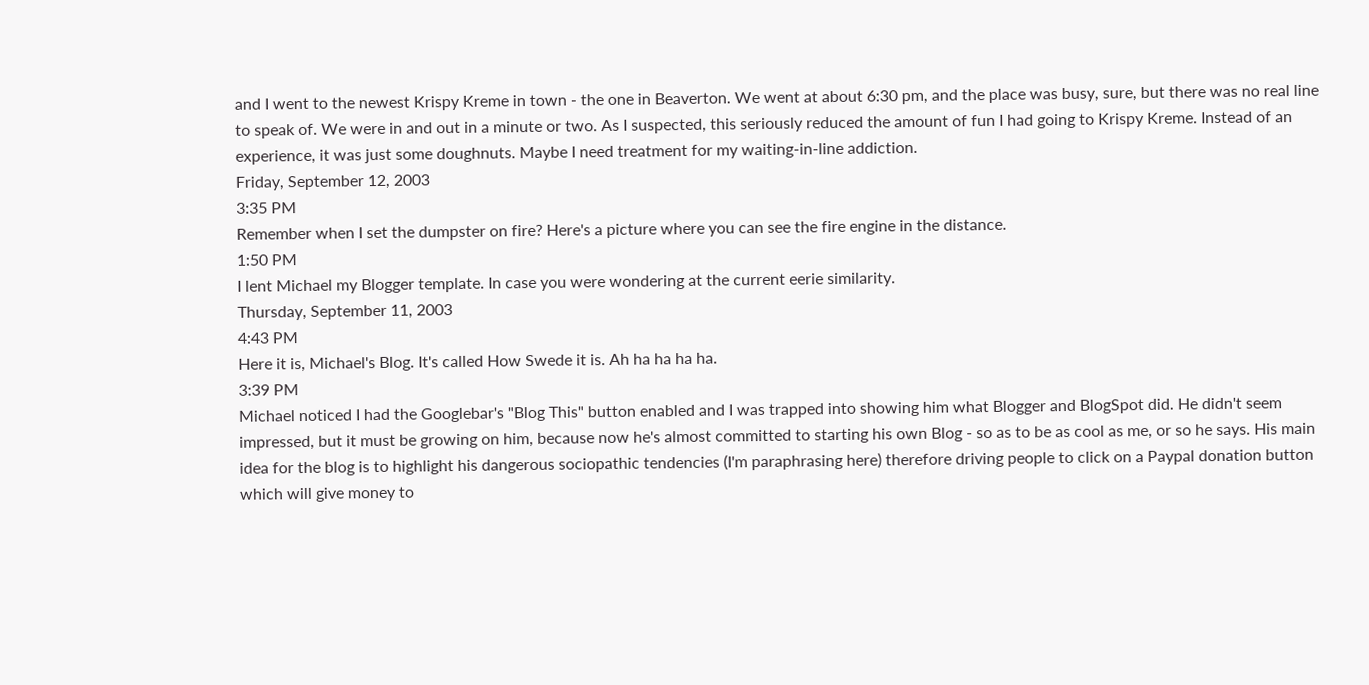and I went to the newest Krispy Kreme in town - the one in Beaverton. We went at about 6:30 pm, and the place was busy, sure, but there was no real line to speak of. We were in and out in a minute or two. As I suspected, this seriously reduced the amount of fun I had going to Krispy Kreme. Instead of an experience, it was just some doughnuts. Maybe I need treatment for my waiting-in-line addiction.
Friday, September 12, 2003
3:35 PM
Remember when I set the dumpster on fire? Here's a picture where you can see the fire engine in the distance.
1:50 PM
I lent Michael my Blogger template. In case you were wondering at the current eerie similarity.
Thursday, September 11, 2003
4:43 PM
Here it is, Michael's Blog. It's called How Swede it is. Ah ha ha ha ha.
3:39 PM
Michael noticed I had the Googlebar's "Blog This" button enabled and I was trapped into showing him what Blogger and BlogSpot did. He didn't seem impressed, but it must be growing on him, because now he's almost committed to starting his own Blog - so as to be as cool as me, or so he says. His main idea for the blog is to highlight his dangerous sociopathic tendencies (I'm paraphrasing here) therefore driving people to click on a Paypal donation button which will give money to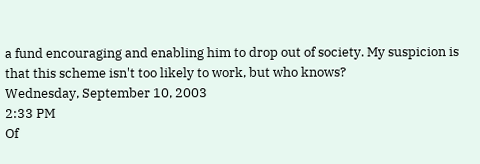a fund encouraging and enabling him to drop out of society. My suspicion is that this scheme isn't too likely to work, but who knows?
Wednesday, September 10, 2003
2:33 PM
Of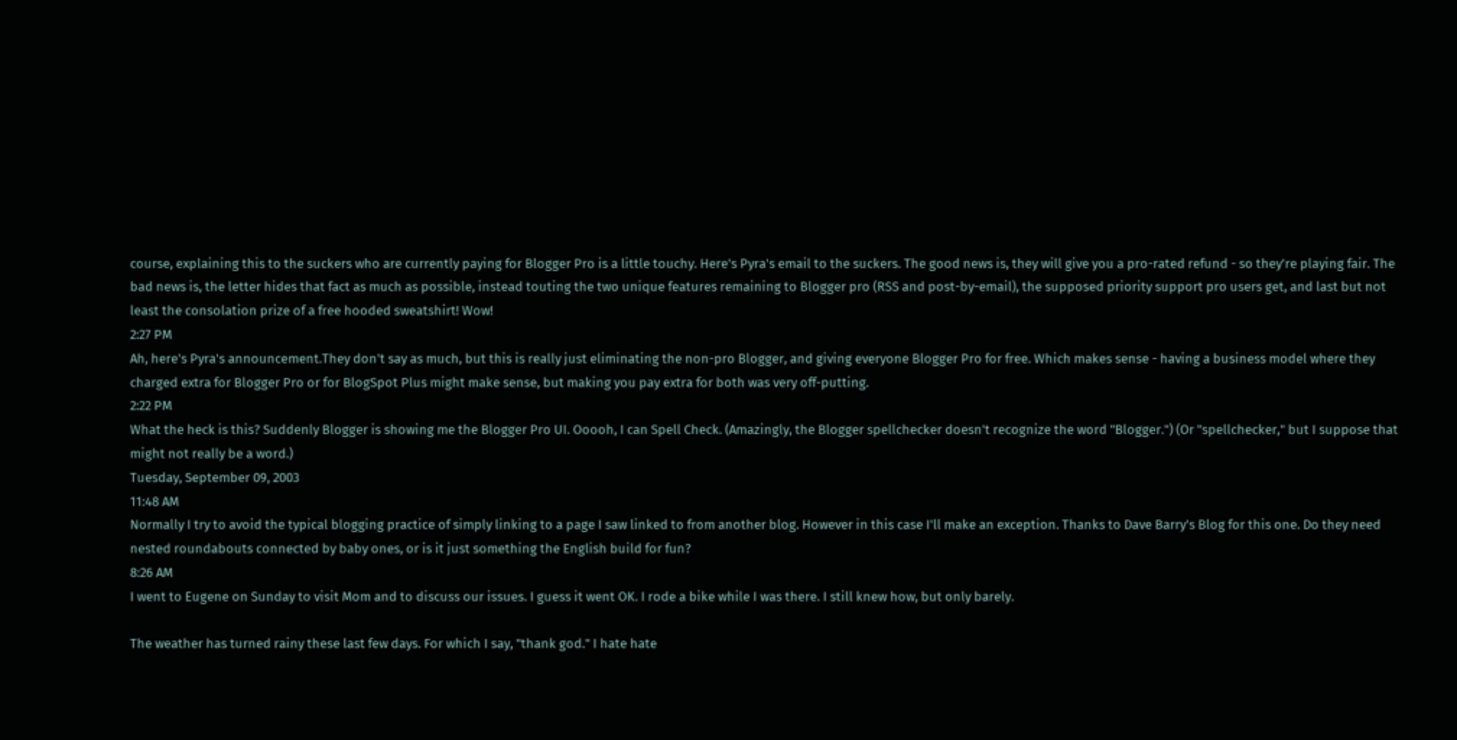course, explaining this to the suckers who are currently paying for Blogger Pro is a little touchy. Here's Pyra's email to the suckers. The good news is, they will give you a pro-rated refund - so they're playing fair. The bad news is, the letter hides that fact as much as possible, instead touting the two unique features remaining to Blogger pro (RSS and post-by-email), the supposed priority support pro users get, and last but not least the consolation prize of a free hooded sweatshirt! Wow!
2:27 PM
Ah, here's Pyra's announcement.They don't say as much, but this is really just eliminating the non-pro Blogger, and giving everyone Blogger Pro for free. Which makes sense - having a business model where they charged extra for Blogger Pro or for BlogSpot Plus might make sense, but making you pay extra for both was very off-putting.
2:22 PM
What the heck is this? Suddenly Blogger is showing me the Blogger Pro UI. Ooooh, I can Spell Check. (Amazingly, the Blogger spellchecker doesn't recognize the word "Blogger.") (Or "spellchecker," but I suppose that might not really be a word.)
Tuesday, September 09, 2003
11:48 AM
Normally I try to avoid the typical blogging practice of simply linking to a page I saw linked to from another blog. However in this case I'll make an exception. Thanks to Dave Barry's Blog for this one. Do they need nested roundabouts connected by baby ones, or is it just something the English build for fun?
8:26 AM
I went to Eugene on Sunday to visit Mom and to discuss our issues. I guess it went OK. I rode a bike while I was there. I still knew how, but only barely.

The weather has turned rainy these last few days. For which I say, "thank god." I hate hate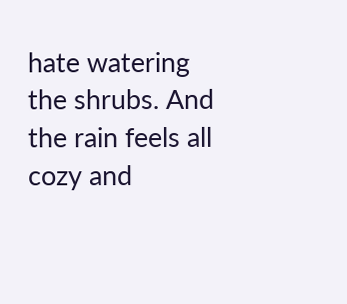hate watering the shrubs. And the rain feels all cozy and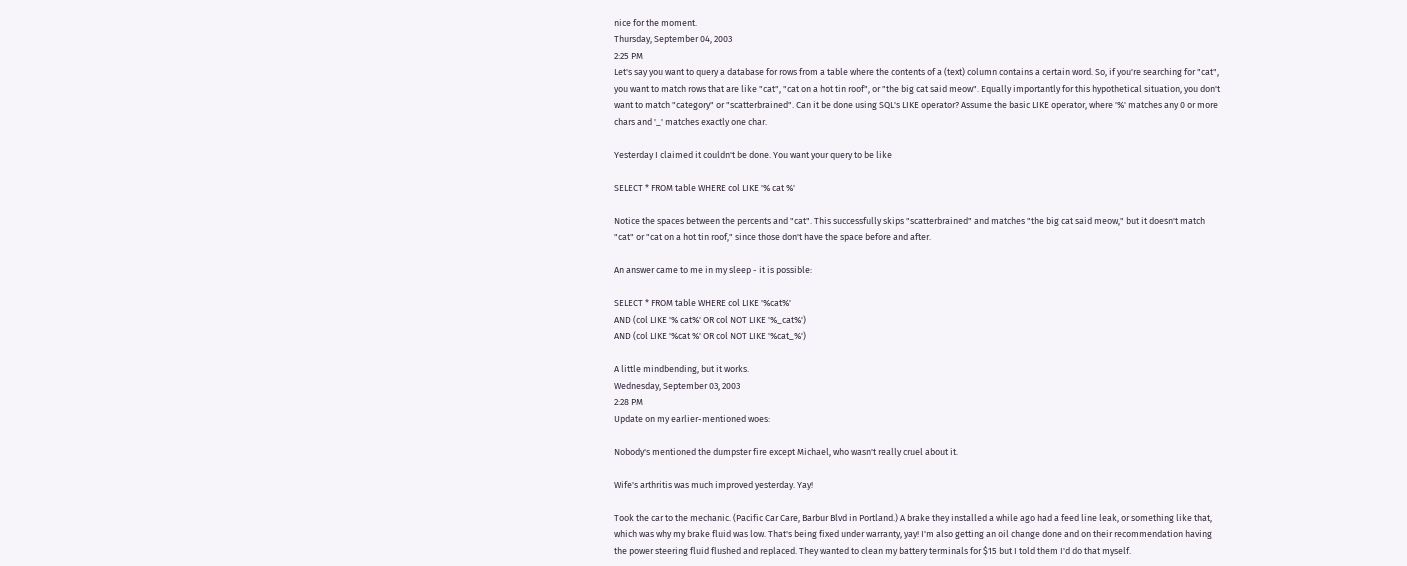nice for the moment.
Thursday, September 04, 2003
2:25 PM
Let's say you want to query a database for rows from a table where the contents of a (text) column contains a certain word. So, if you're searching for "cat", you want to match rows that are like "cat", "cat on a hot tin roof", or "the big cat said meow". Equally importantly for this hypothetical situation, you don't want to match "category" or "scatterbrained". Can it be done using SQL's LIKE operator? Assume the basic LIKE operator, where '%' matches any 0 or more chars and '_' matches exactly one char.

Yesterday I claimed it couldn't be done. You want your query to be like

SELECT * FROM table WHERE col LIKE '% cat %'

Notice the spaces between the percents and "cat". This successfully skips "scatterbrained" and matches "the big cat said meow," but it doesn't match "cat" or "cat on a hot tin roof," since those don't have the space before and after.

An answer came to me in my sleep - it is possible:

SELECT * FROM table WHERE col LIKE '%cat%'
AND (col LIKE '% cat%' OR col NOT LIKE '%_cat%')
AND (col LIKE '%cat %' OR col NOT LIKE '%cat_%')

A little mindbending, but it works.
Wednesday, September 03, 2003
2:28 PM
Update on my earlier-mentioned woes:

Nobody's mentioned the dumpster fire except Michael, who wasn't really cruel about it.

Wife's arthritis was much improved yesterday. Yay!

Took the car to the mechanic. (Pacific Car Care, Barbur Blvd in Portland.) A brake they installed a while ago had a feed line leak, or something like that, which was why my brake fluid was low. That's being fixed under warranty, yay! I'm also getting an oil change done and on their recommendation having the power steering fluid flushed and replaced. They wanted to clean my battery terminals for $15 but I told them I'd do that myself.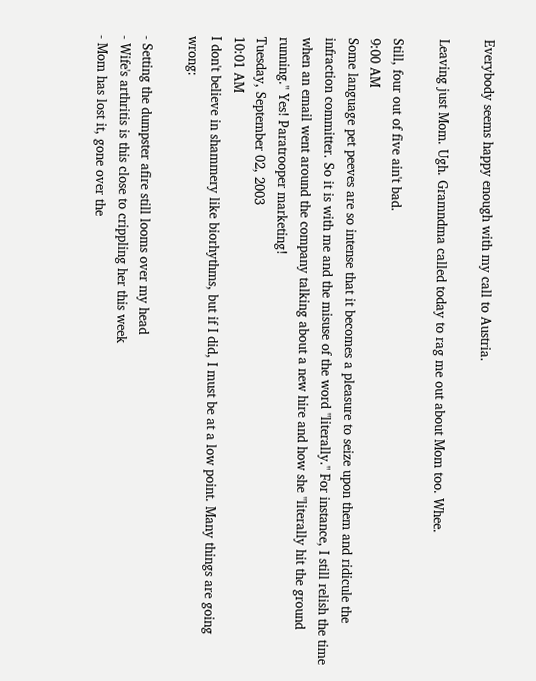Everybody seems happy enough with my call to Austria.

Leaving just Mom. Ugh. Gramndma called today to rag me out about Mom too. Whee.

Still, four out of five ain't bad.
9:00 AM
Some language pet peeves are so intense that it becomes a pleasure to seize upon them and ridicule the infraction committer. So it is with me and the misuse of the word "literally." For instance, I still relish the time when an email went around the company talking about a new hire and how she "literally hit the ground running." Yes! Paratrooper marketing!
Tuesday, September 02, 2003
10:01 AM
I don't believe in shammery like biorhythms, but if I did, I must be at a low point. Many things are going wrong:

- Setting the dumpster afire still looms over my head
- Wife's arthritis is this close to crippling her this week
- Mom has lost it, gone over the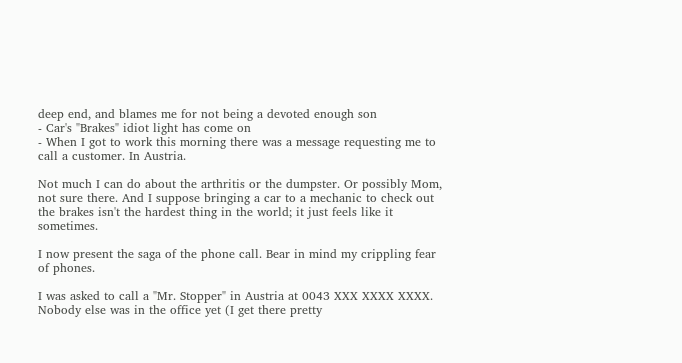deep end, and blames me for not being a devoted enough son
- Car's "Brakes" idiot light has come on
- When I got to work this morning there was a message requesting me to call a customer. In Austria.

Not much I can do about the arthritis or the dumpster. Or possibly Mom, not sure there. And I suppose bringing a car to a mechanic to check out the brakes isn't the hardest thing in the world; it just feels like it sometimes.

I now present the saga of the phone call. Bear in mind my crippling fear of phones.

I was asked to call a "Mr. Stopper" in Austria at 0043 XXX XXXX XXXX. Nobody else was in the office yet (I get there pretty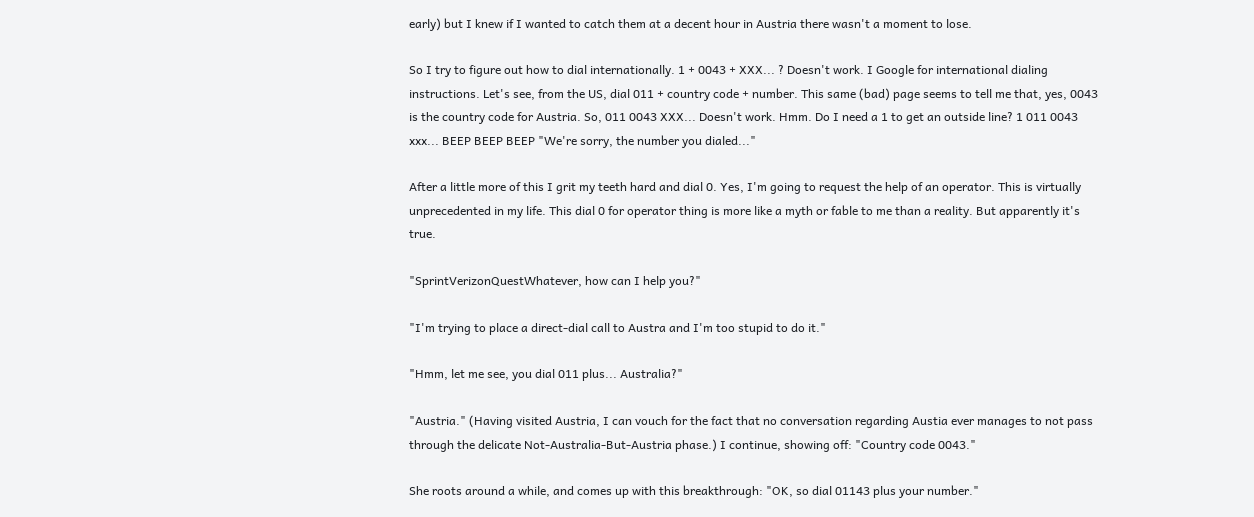early) but I knew if I wanted to catch them at a decent hour in Austria there wasn't a moment to lose.

So I try to figure out how to dial internationally. 1 + 0043 + XXX... ? Doesn't work. I Google for international dialing instructions. Let's see, from the US, dial 011 + country code + number. This same (bad) page seems to tell me that, yes, 0043 is the country code for Austria. So, 011 0043 XXX... Doesn't work. Hmm. Do I need a 1 to get an outside line? 1 011 0043 xxx... BEEP BEEP BEEP "We're sorry, the number you dialed..."

After a little more of this I grit my teeth hard and dial 0. Yes, I'm going to request the help of an operator. This is virtually unprecedented in my life. This dial 0 for operator thing is more like a myth or fable to me than a reality. But apparently it's true.

"SprintVerizonQuestWhatever, how can I help you?"

"I'm trying to place a direct-dial call to Austra and I'm too stupid to do it."

"Hmm, let me see, you dial 011 plus... Australia?"

"Austria." (Having visited Austria, I can vouch for the fact that no conversation regarding Austia ever manages to not pass through the delicate Not-Australia-But-Austria phase.) I continue, showing off: "Country code 0043."

She roots around a while, and comes up with this breakthrough: "OK, so dial 01143 plus your number."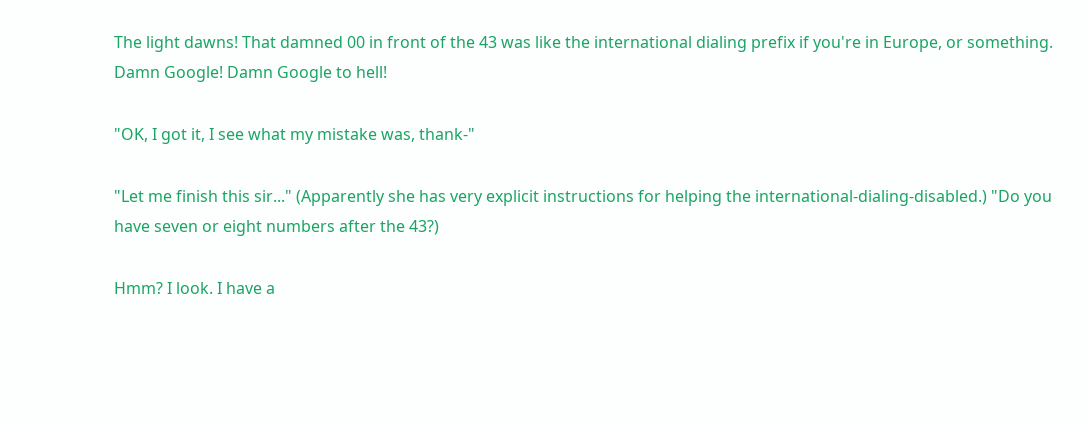The light dawns! That damned 00 in front of the 43 was like the international dialing prefix if you're in Europe, or something. Damn Google! Damn Google to hell!

"OK, I got it, I see what my mistake was, thank-"

"Let me finish this sir..." (Apparently she has very explicit instructions for helping the international-dialing-disabled.) "Do you have seven or eight numbers after the 43?)

Hmm? I look. I have a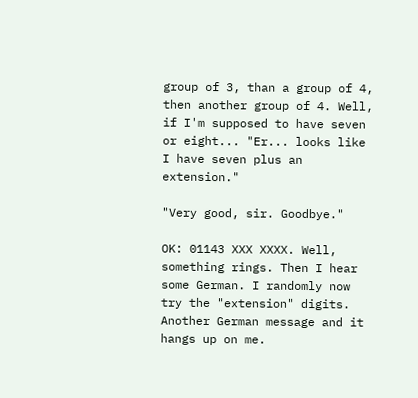group of 3, than a group of 4, then another group of 4. Well, if I'm supposed to have seven or eight... "Er... looks like I have seven plus an extension."

"Very good, sir. Goodbye."

OK: 01143 XXX XXXX. Well, something rings. Then I hear some German. I randomly now try the "extension" digits. Another German message and it hangs up on me.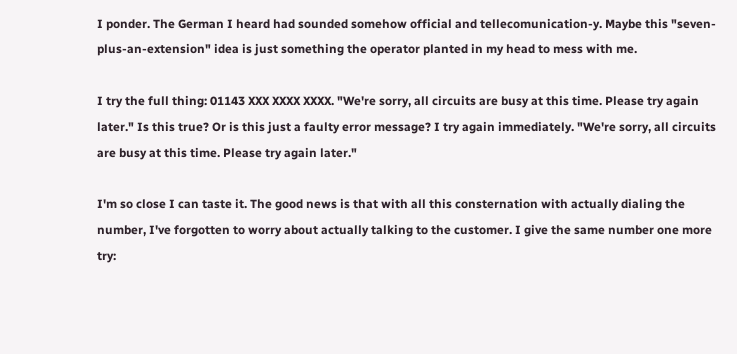I ponder. The German I heard had sounded somehow official and tellecomunication-y. Maybe this "seven-plus-an-extension" idea is just something the operator planted in my head to mess with me.

I try the full thing: 01143 XXX XXXX XXXX. "We're sorry, all circuits are busy at this time. Please try again later." Is this true? Or is this just a faulty error message? I try again immediately. "We're sorry, all circuits are busy at this time. Please try again later."

I'm so close I can taste it. The good news is that with all this consternation with actually dialing the number, I've forgotten to worry about actually talking to the customer. I give the same number one more try: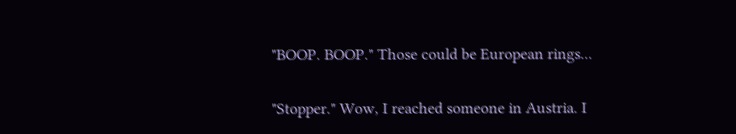"BOOP. BOOP." Those could be European rings...

"Stopper." Wow, I reached someone in Austria. I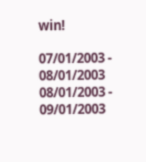win!

07/01/2003 - 08/01/2003
08/01/2003 - 09/01/2003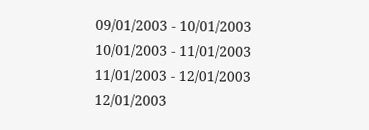09/01/2003 - 10/01/2003
10/01/2003 - 11/01/2003
11/01/2003 - 12/01/2003
12/01/2003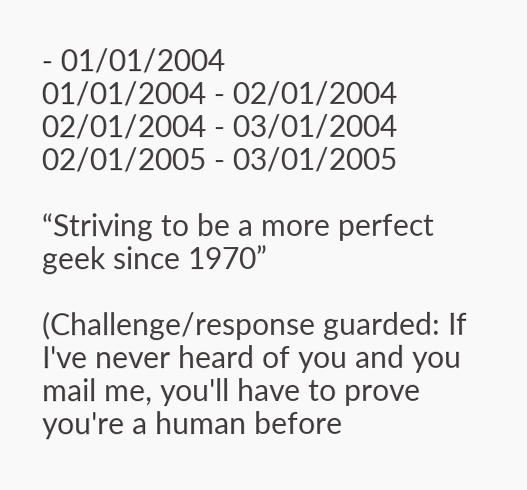- 01/01/2004
01/01/2004 - 02/01/2004
02/01/2004 - 03/01/2004
02/01/2005 - 03/01/2005

“Striving to be a more perfect geek since 1970”

(Challenge/response guarded: If I've never heard of you and you mail me, you'll have to prove you're a human before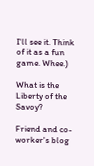I'll see it. Think of it as a fun game. Whee.)

What is the Liberty of the Savoy?

Friend and co-worker's blog